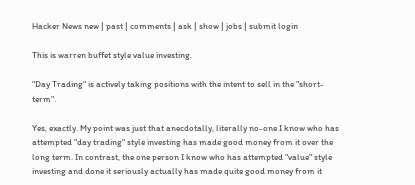Hacker News new | past | comments | ask | show | jobs | submit login

This is warren buffet style value investing.

"Day Trading" is actively taking positions with the intent to sell in the "short-term".

Yes, exactly. My point was just that anecdotally, literally no-one I know who has attempted "day trading" style investing has made good money from it over the long term. In contrast, the one person I know who has attempted "value" style investing and done it seriously actually has made quite good money from it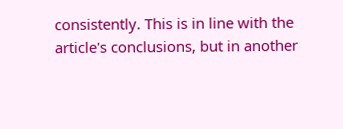consistently. This is in line with the article's conclusions, but in another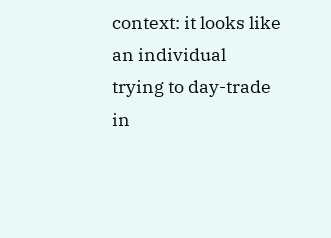context: it looks like an individual trying to day-trade in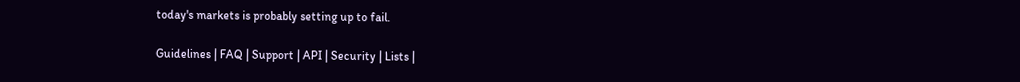today's markets is probably setting up to fail.

Guidelines | FAQ | Support | API | Security | Lists |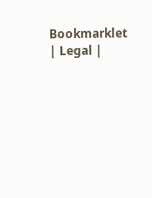Bookmarklet | Legal |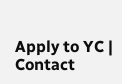Apply to YC | Contact